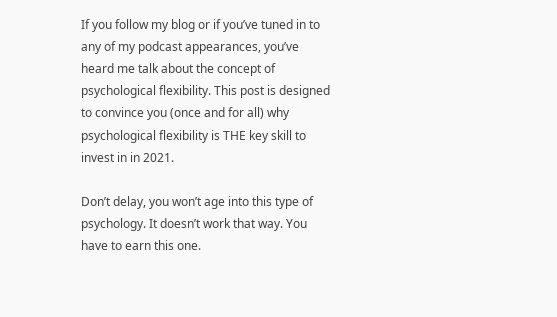If you follow my blog or if you’ve tuned in to any of my podcast appearances, you’ve heard me talk about the concept of psychological flexibility. This post is designed to convince you (once and for all) why psychological flexibility is THE key skill to invest in in 2021.

Don’t delay, you won’t age into this type of psychology. It doesn’t work that way. You have to earn this one.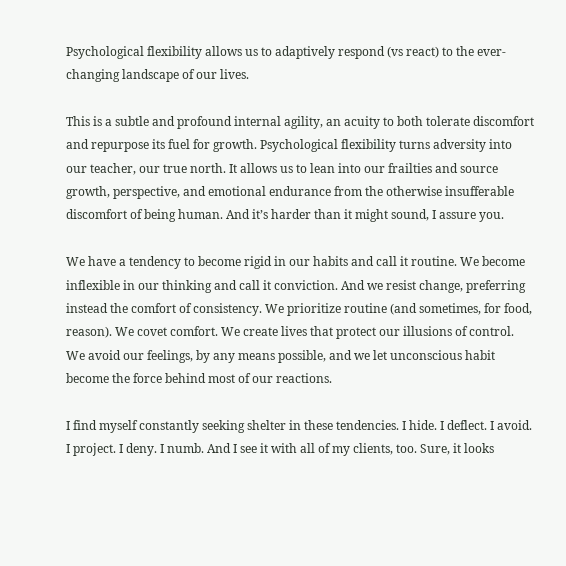Psychological flexibility allows us to adaptively respond (vs react) to the ever-changing landscape of our lives.

This is a subtle and profound internal agility, an acuity to both tolerate discomfort and repurpose its fuel for growth. Psychological flexibility turns adversity into our teacher, our true north. It allows us to lean into our frailties and source growth, perspective, and emotional endurance from the otherwise insufferable discomfort of being human. And it’s harder than it might sound, I assure you.

We have a tendency to become rigid in our habits and call it routine. We become inflexible in our thinking and call it conviction. And we resist change, preferring instead the comfort of consistency. We prioritize routine (and sometimes, for food, reason). We covet comfort. We create lives that protect our illusions of control. We avoid our feelings, by any means possible, and we let unconscious habit become the force behind most of our reactions.

I find myself constantly seeking shelter in these tendencies. I hide. I deflect. I avoid. I project. I deny. I numb. And I see it with all of my clients, too. Sure, it looks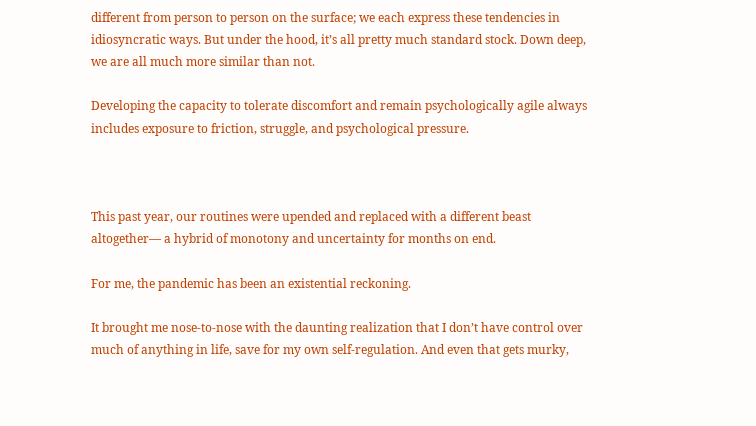different from person to person on the surface; we each express these tendencies in idiosyncratic ways. But under the hood, it’s all pretty much standard stock. Down deep, we are all much more similar than not.

Developing the capacity to tolerate discomfort and remain psychologically agile always includes exposure to friction, struggle, and psychological pressure.



This past year, our routines were upended and replaced with a different beast altogether— a hybrid of monotony and uncertainty for months on end.

For me, the pandemic has been an existential reckoning.

It brought me nose-to-nose with the daunting realization that I don’t have control over much of anything in life, save for my own self-regulation. And even that gets murky,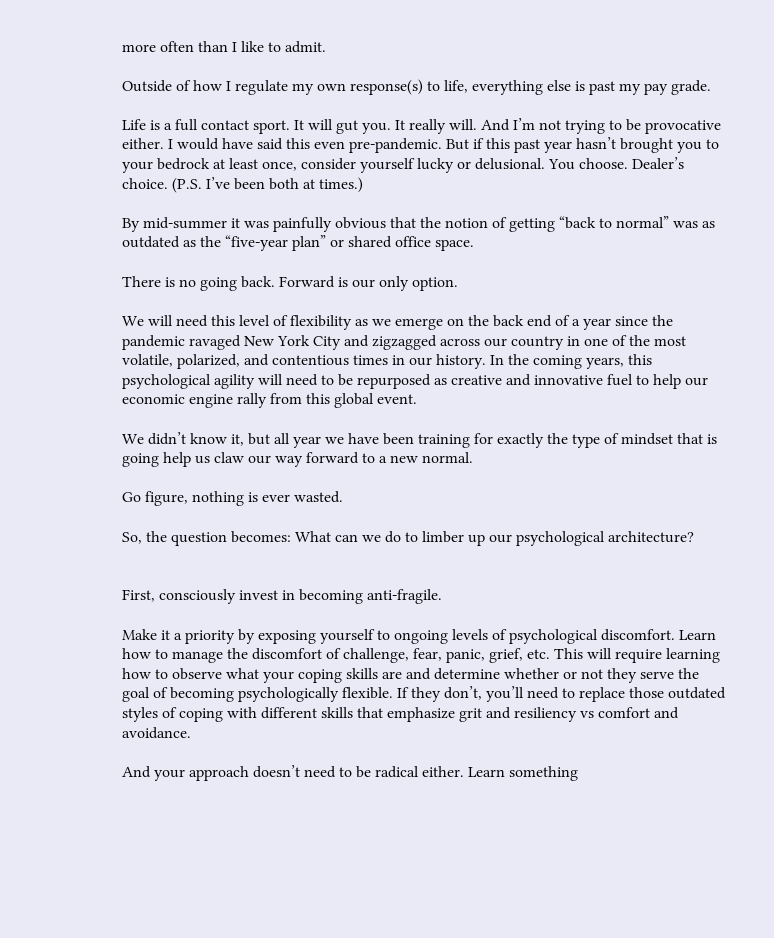more often than I like to admit.

Outside of how I regulate my own response(s) to life, everything else is past my pay grade.

Life is a full contact sport. It will gut you. It really will. And I’m not trying to be provocative either. I would have said this even pre-pandemic. But if this past year hasn’t brought you to your bedrock at least once, consider yourself lucky or delusional. You choose. Dealer’s choice. (P.S. I’ve been both at times.)

By mid-summer it was painfully obvious that the notion of getting “back to normal” was as outdated as the “five-year plan” or shared office space.

There is no going back. Forward is our only option.

We will need this level of flexibility as we emerge on the back end of a year since the pandemic ravaged New York City and zigzagged across our country in one of the most volatile, polarized, and contentious times in our history. In the coming years, this psychological agility will need to be repurposed as creative and innovative fuel to help our economic engine rally from this global event.

We didn’t know it, but all year we have been training for exactly the type of mindset that is going help us claw our way forward to a new normal.

Go figure, nothing is ever wasted.

So, the question becomes: What can we do to limber up our psychological architecture?


First, consciously invest in becoming anti-fragile.

Make it a priority by exposing yourself to ongoing levels of psychological discomfort. Learn how to manage the discomfort of challenge, fear, panic, grief, etc. This will require learning how to observe what your coping skills are and determine whether or not they serve the goal of becoming psychologically flexible. If they don’t, you’ll need to replace those outdated styles of coping with different skills that emphasize grit and resiliency vs comfort and avoidance.

And your approach doesn’t need to be radical either. Learn something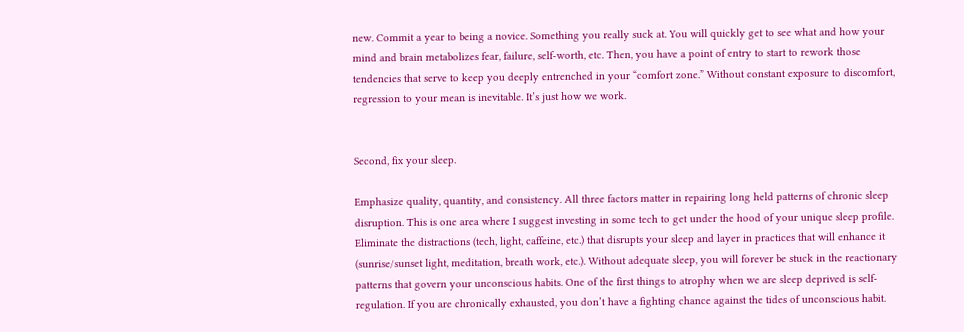new. Commit a year to being a novice. Something you really suck at. You will quickly get to see what and how your mind and brain metabolizes fear, failure, self-worth, etc. Then, you have a point of entry to start to rework those tendencies that serve to keep you deeply entrenched in your “comfort zone.” Without constant exposure to discomfort, regression to your mean is inevitable. It’s just how we work.


Second, fix your sleep.

Emphasize quality, quantity, and consistency. All three factors matter in repairing long held patterns of chronic sleep disruption. This is one area where I suggest investing in some tech to get under the hood of your unique sleep profile. Eliminate the distractions (tech, light, caffeine, etc.) that disrupts your sleep and layer in practices that will enhance it (sunrise/sunset light, meditation, breath work, etc.). Without adequate sleep, you will forever be stuck in the reactionary patterns that govern your unconscious habits. One of the first things to atrophy when we are sleep deprived is self-regulation. If you are chronically exhausted, you don’t have a fighting chance against the tides of unconscious habit.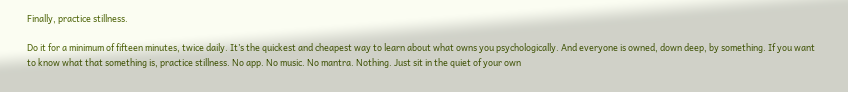Finally, practice stillness.

Do it for a minimum of fifteen minutes, twice daily. It’s the quickest and cheapest way to learn about what owns you psychologically. And everyone is owned, down deep, by something. If you want to know what that something is, practice stillness. No app. No music. No mantra. Nothing. Just sit in the quiet of your own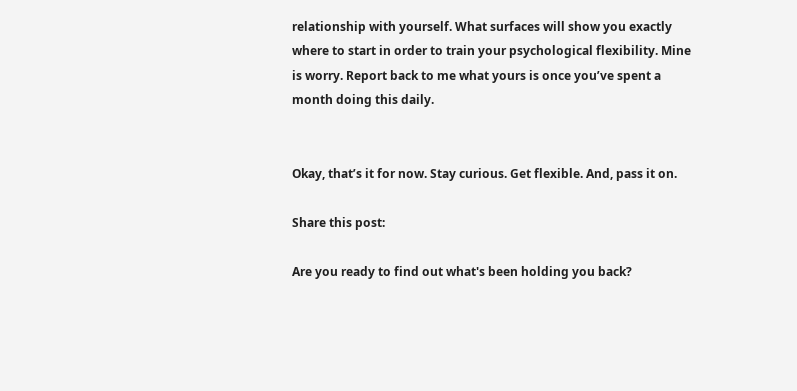relationship with yourself. What surfaces will show you exactly where to start in order to train your psychological flexibility. Mine is worry. Report back to me what yours is once you’ve spent a month doing this daily.


Okay, that’s it for now. Stay curious. Get flexible. And, pass it on.

Share this post:

Are you ready to find out what's been holding you back?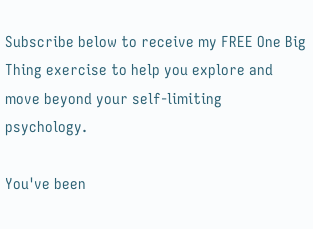Subscribe below to receive my FREE One Big Thing exercise to help you explore and move beyond your self-limiting psychology.

You've been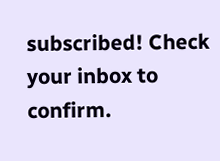subscribed! Check your inbox to confirm.